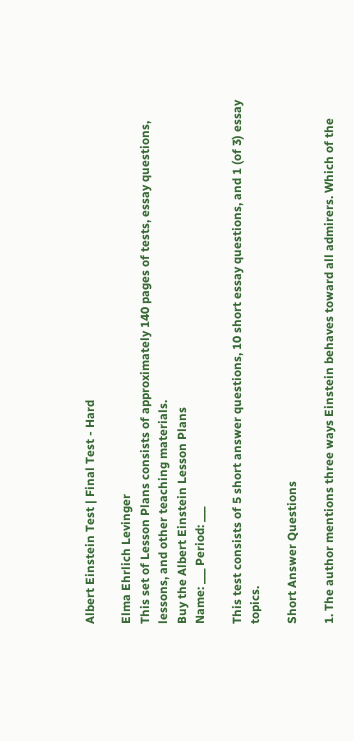Albert Einstein Test | Final Test - Hard

Elma Ehrlich Levinger
This set of Lesson Plans consists of approximately 140 pages of tests, essay questions, lessons, and other teaching materials.
Buy the Albert Einstein Lesson Plans
Name: ___ Period: ___

This test consists of 5 short answer questions, 10 short essay questions, and 1 (of 3) essay topics.

Short Answer Questions

1. The author mentions three ways Einstein behaves toward all admirers. Which of the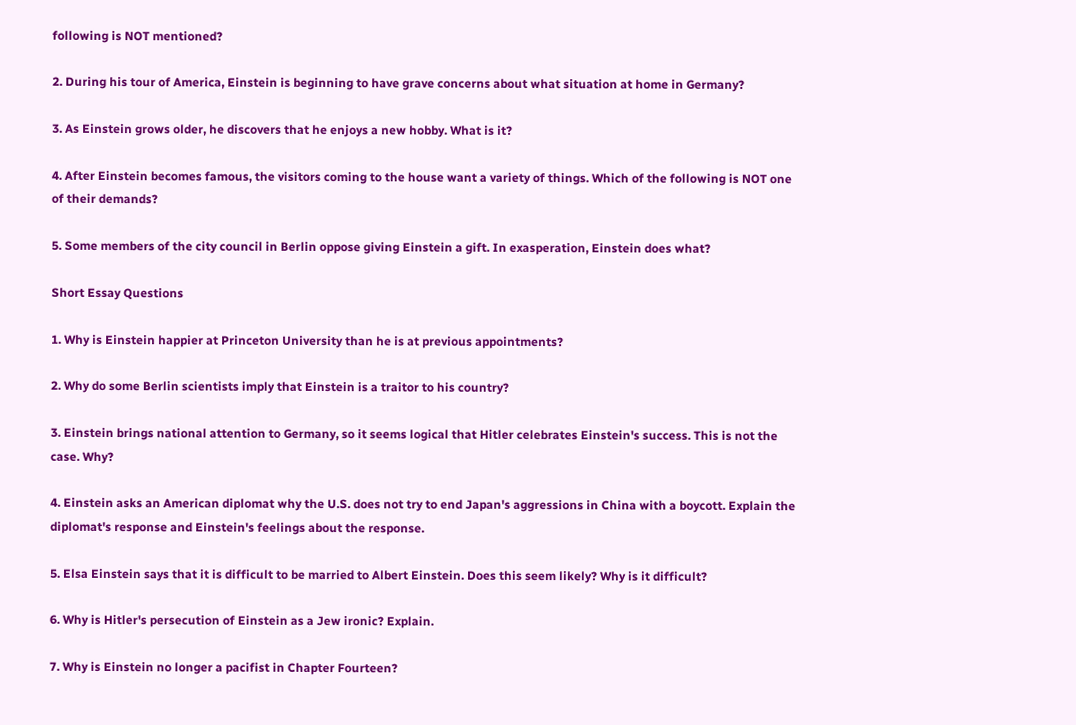following is NOT mentioned?

2. During his tour of America, Einstein is beginning to have grave concerns about what situation at home in Germany?

3. As Einstein grows older, he discovers that he enjoys a new hobby. What is it?

4. After Einstein becomes famous, the visitors coming to the house want a variety of things. Which of the following is NOT one of their demands?

5. Some members of the city council in Berlin oppose giving Einstein a gift. In exasperation, Einstein does what?

Short Essay Questions

1. Why is Einstein happier at Princeton University than he is at previous appointments?

2. Why do some Berlin scientists imply that Einstein is a traitor to his country?

3. Einstein brings national attention to Germany, so it seems logical that Hitler celebrates Einstein's success. This is not the case. Why?

4. Einstein asks an American diplomat why the U.S. does not try to end Japan's aggressions in China with a boycott. Explain the diplomat's response and Einstein's feelings about the response.

5. Elsa Einstein says that it is difficult to be married to Albert Einstein. Does this seem likely? Why is it difficult?

6. Why is Hitler's persecution of Einstein as a Jew ironic? Explain.

7. Why is Einstein no longer a pacifist in Chapter Fourteen?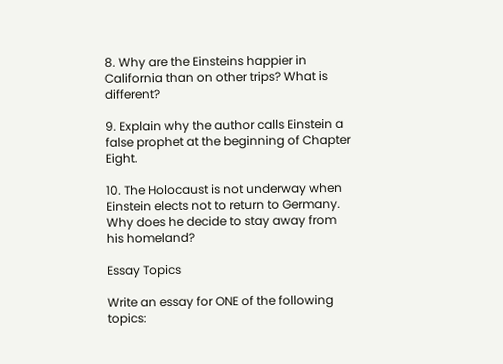8. Why are the Einsteins happier in California than on other trips? What is different?

9. Explain why the author calls Einstein a false prophet at the beginning of Chapter Eight.

10. The Holocaust is not underway when Einstein elects not to return to Germany. Why does he decide to stay away from his homeland?

Essay Topics

Write an essay for ONE of the following topics: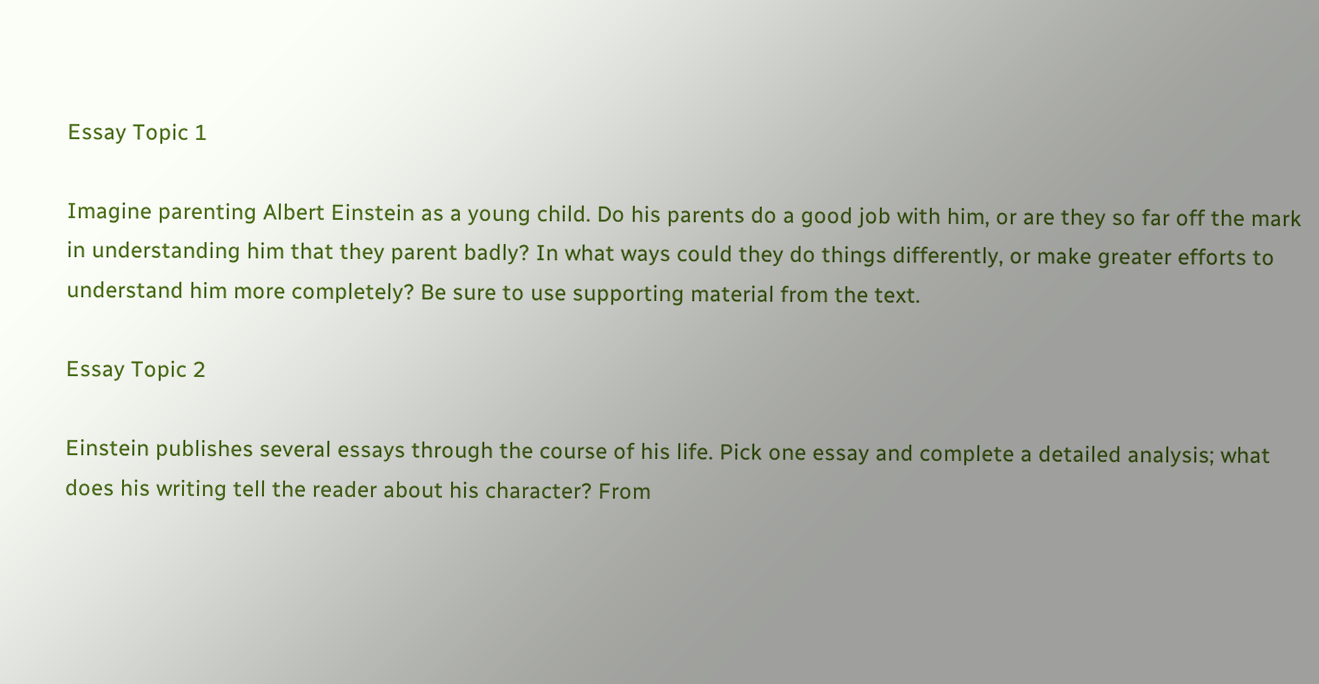Essay Topic 1

Imagine parenting Albert Einstein as a young child. Do his parents do a good job with him, or are they so far off the mark in understanding him that they parent badly? In what ways could they do things differently, or make greater efforts to understand him more completely? Be sure to use supporting material from the text.

Essay Topic 2

Einstein publishes several essays through the course of his life. Pick one essay and complete a detailed analysis; what does his writing tell the reader about his character? From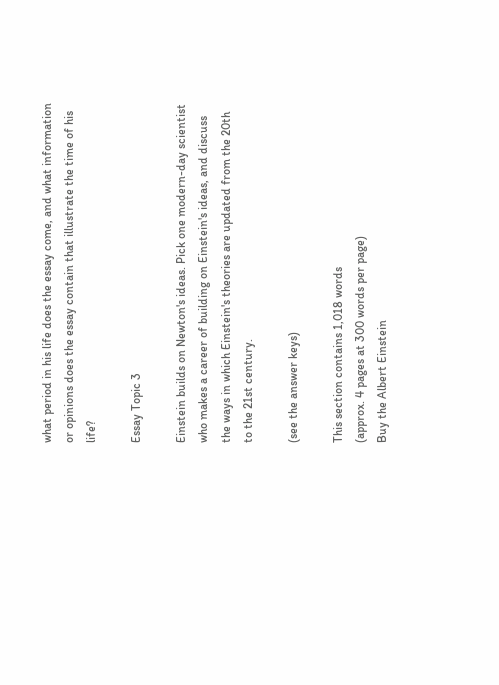what period in his life does the essay come, and what information or opinions does the essay contain that illustrate the time of his life?

Essay Topic 3

Einstein builds on Newton's ideas. Pick one modern-day scientist who makes a career of building on Einstein's ideas, and discuss the ways in which Einstein's theories are updated from the 20th to the 21st century.

(see the answer keys)

This section contains 1,018 words
(approx. 4 pages at 300 words per page)
Buy the Albert Einstein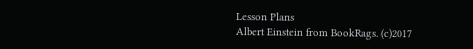Lesson Plans
Albert Einstein from BookRags. (c)2017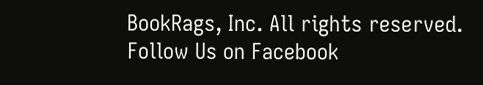BookRags, Inc. All rights reserved.
Follow Us on Facebook